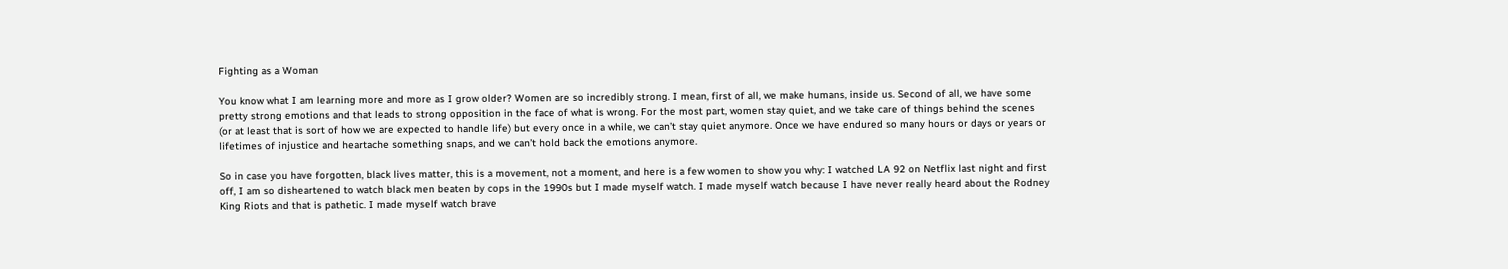Fighting as a Woman

You know what I am learning more and more as I grow older? Women are so incredibly strong. I mean, first of all, we make humans, inside us. Second of all, we have some pretty strong emotions and that leads to strong opposition in the face of what is wrong. For the most part, women stay quiet, and we take care of things behind the scenes (or at least that is sort of how we are expected to handle life) but every once in a while, we can’t stay quiet anymore. Once we have endured so many hours or days or years or lifetimes of injustice and heartache something snaps, and we can’t hold back the emotions anymore.

So in case you have forgotten, black lives matter, this is a movement, not a moment, and here is a few women to show you why: I watched LA 92 on Netflix last night and first off, I am so disheartened to watch black men beaten by cops in the 1990s but I made myself watch. I made myself watch because I have never really heard about the Rodney King Riots and that is pathetic. I made myself watch brave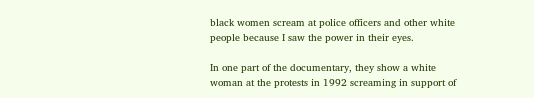black women scream at police officers and other white people because I saw the power in their eyes.

In one part of the documentary, they show a white woman at the protests in 1992 screaming in support of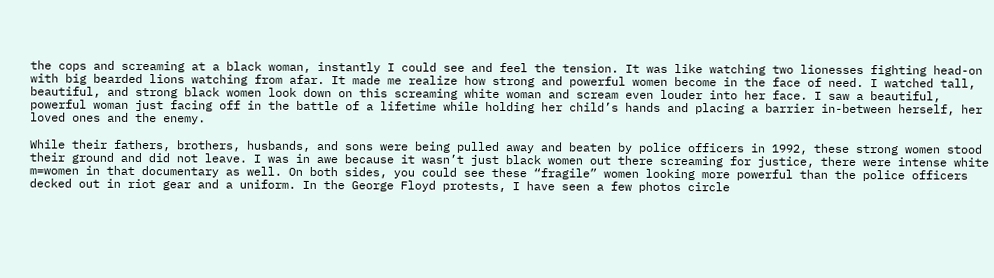the cops and screaming at a black woman, instantly I could see and feel the tension. It was like watching two lionesses fighting head-on with big bearded lions watching from afar. It made me realize how strong and powerful women become in the face of need. I watched tall, beautiful, and strong black women look down on this screaming white woman and scream even louder into her face. I saw a beautiful, powerful woman just facing off in the battle of a lifetime while holding her child’s hands and placing a barrier in-between herself, her loved ones and the enemy.

While their fathers, brothers, husbands, and sons were being pulled away and beaten by police officers in 1992, these strong women stood their ground and did not leave. I was in awe because it wasn’t just black women out there screaming for justice, there were intense white m=women in that documentary as well. On both sides, you could see these “fragile” women looking more powerful than the police officers decked out in riot gear and a uniform. In the George Floyd protests, I have seen a few photos circle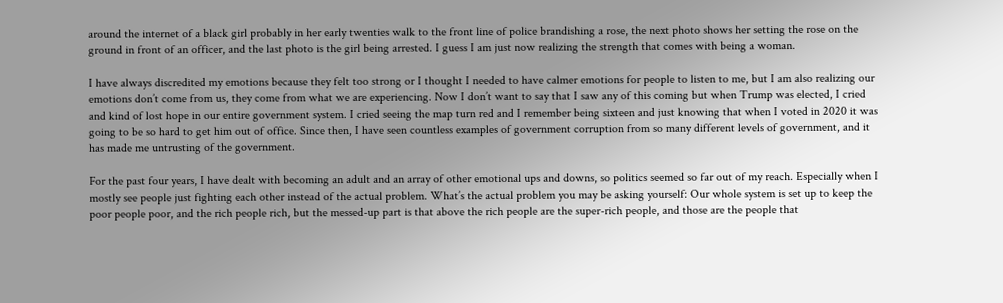around the internet of a black girl probably in her early twenties walk to the front line of police brandishing a rose, the next photo shows her setting the rose on the ground in front of an officer, and the last photo is the girl being arrested. I guess I am just now realizing the strength that comes with being a woman.

I have always discredited my emotions because they felt too strong or I thought I needed to have calmer emotions for people to listen to me, but I am also realizing our emotions don’t come from us, they come from what we are experiencing. Now I don’t want to say that I saw any of this coming but when Trump was elected, I cried and kind of lost hope in our entire government system. I cried seeing the map turn red and I remember being sixteen and just knowing that when I voted in 2020 it was going to be so hard to get him out of office. Since then, I have seen countless examples of government corruption from so many different levels of government, and it has made me untrusting of the government.

For the past four years, I have dealt with becoming an adult and an array of other emotional ups and downs, so politics seemed so far out of my reach. Especially when I mostly see people just fighting each other instead of the actual problem. What’s the actual problem you may be asking yourself: Our whole system is set up to keep the poor people poor, and the rich people rich, but the messed-up part is that above the rich people are the super-rich people, and those are the people that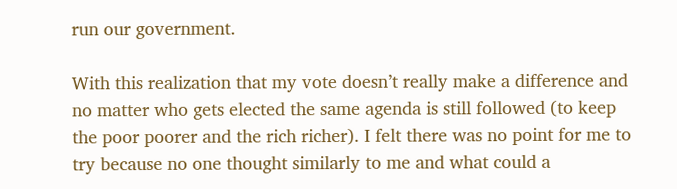run our government.

With this realization that my vote doesn’t really make a difference and no matter who gets elected the same agenda is still followed (to keep the poor poorer and the rich richer). I felt there was no point for me to try because no one thought similarly to me and what could a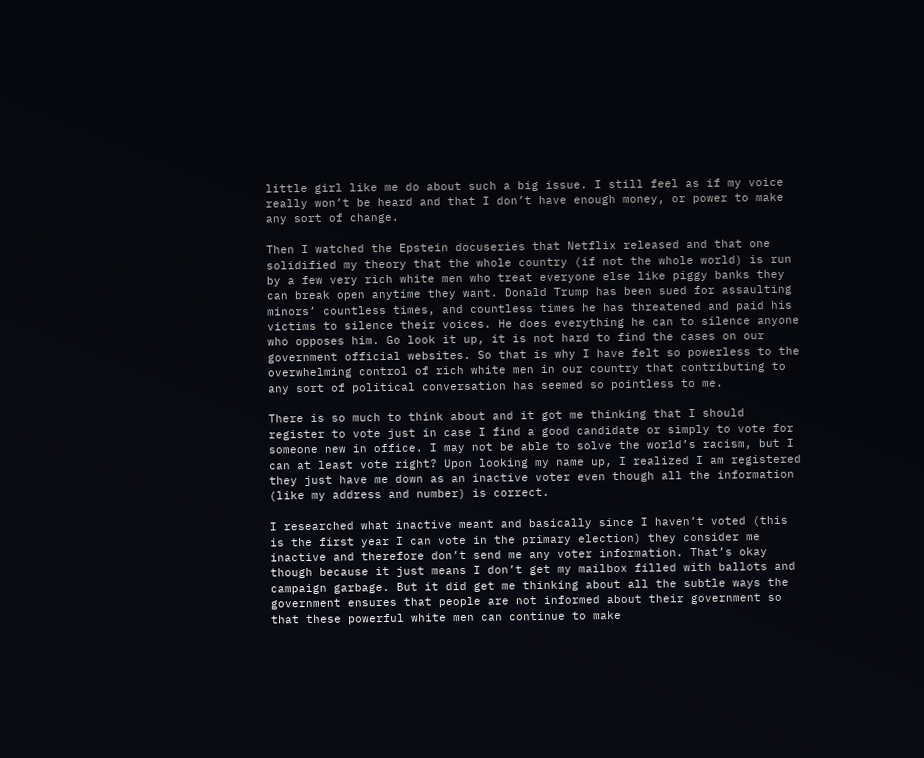little girl like me do about such a big issue. I still feel as if my voice really won’t be heard and that I don’t have enough money, or power to make any sort of change.

Then I watched the Epstein docuseries that Netflix released and that one solidified my theory that the whole country (if not the whole world) is run by a few very rich white men who treat everyone else like piggy banks they can break open anytime they want. Donald Trump has been sued for assaulting minors’ countless times, and countless times he has threatened and paid his victims to silence their voices. He does everything he can to silence anyone who opposes him. Go look it up, it is not hard to find the cases on our government official websites. So that is why I have felt so powerless to the overwhelming control of rich white men in our country that contributing to any sort of political conversation has seemed so pointless to me.

There is so much to think about and it got me thinking that I should register to vote just in case I find a good candidate or simply to vote for someone new in office. I may not be able to solve the world’s racism, but I can at least vote right? Upon looking my name up, I realized I am registered they just have me down as an inactive voter even though all the information (like my address and number) is correct.

I researched what inactive meant and basically since I haven’t voted (this is the first year I can vote in the primary election) they consider me inactive and therefore don’t send me any voter information. That’s okay though because it just means I don’t get my mailbox filled with ballots and campaign garbage. But it did get me thinking about all the subtle ways the government ensures that people are not informed about their government so that these powerful white men can continue to make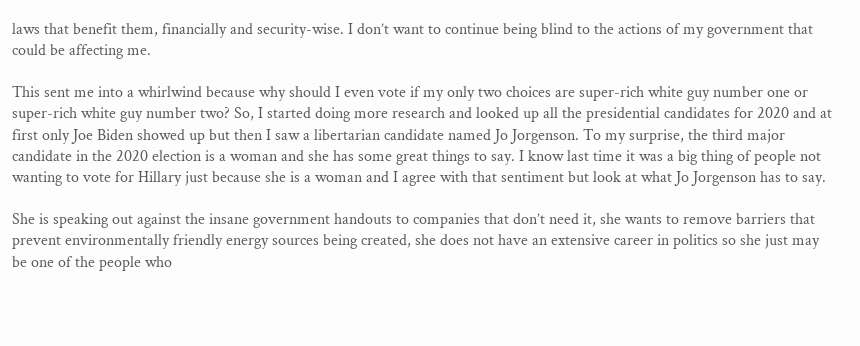laws that benefit them, financially and security-wise. I don’t want to continue being blind to the actions of my government that could be affecting me.

This sent me into a whirlwind because why should I even vote if my only two choices are super-rich white guy number one or super-rich white guy number two? So, I started doing more research and looked up all the presidential candidates for 2020 and at first only Joe Biden showed up but then I saw a libertarian candidate named Jo Jorgenson. To my surprise, the third major candidate in the 2020 election is a woman and she has some great things to say. I know last time it was a big thing of people not wanting to vote for Hillary just because she is a woman and I agree with that sentiment but look at what Jo Jorgenson has to say.

She is speaking out against the insane government handouts to companies that don’t need it, she wants to remove barriers that prevent environmentally friendly energy sources being created, she does not have an extensive career in politics so she just may be one of the people who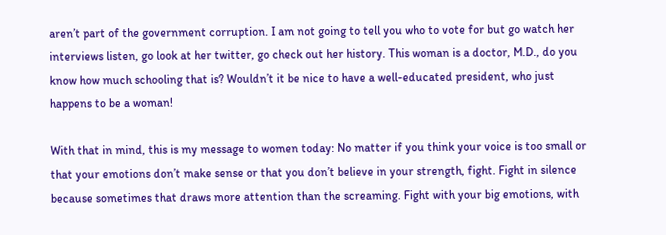aren’t part of the government corruption. I am not going to tell you who to vote for but go watch her interviews listen, go look at her twitter, go check out her history. This woman is a doctor, M.D., do you know how much schooling that is? Wouldn’t it be nice to have a well-educated president, who just happens to be a woman!

With that in mind, this is my message to women today: No matter if you think your voice is too small or that your emotions don’t make sense or that you don’t believe in your strength, fight. Fight in silence because sometimes that draws more attention than the screaming. Fight with your big emotions, with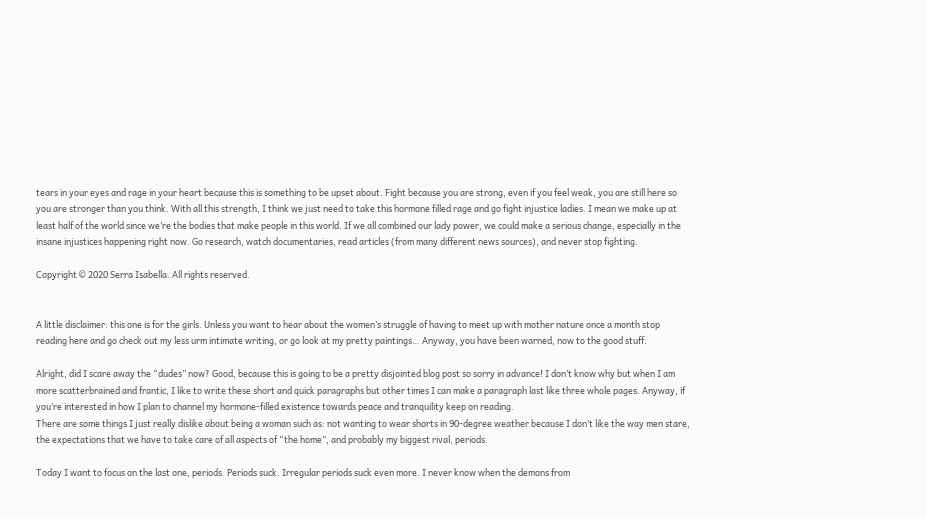tears in your eyes and rage in your heart because this is something to be upset about. Fight because you are strong, even if you feel weak, you are still here so you are stronger than you think. With all this strength, I think we just need to take this hormone filled rage and go fight injustice ladies. I mean we make up at least half of the world since we’re the bodies that make people in this world. If we all combined our lady power, we could make a serious change, especially in the insane injustices happening right now. Go research, watch documentaries, read articles (from many different news sources), and never stop fighting.

Copyright © 2020 Serra Isabella. All rights reserved.


A little disclaimer: this one is for the girls. Unless you want to hear about the women’s struggle of having to meet up with mother nature once a month stop reading here and go check out my less urm intimate writing, or go look at my pretty paintings… Anyway, you have been warned, now to the good stuff.

Alright, did I scare away the “dudes” now? Good, because this is going to be a pretty disjointed blog post so sorry in advance! I don’t know why but when I am more scatterbrained and frantic, I like to write these short and quick paragraphs but other times I can make a paragraph last like three whole pages. Anyway, if you’re interested in how I plan to channel my hormone-filled existence towards peace and tranquility keep on reading.
There are some things I just really dislike about being a woman such as: not wanting to wear shorts in 90-degree weather because I don’t like the way men stare, the expectations that we have to take care of all aspects of “the home”, and probably my biggest rival, periods.

Today I want to focus on the last one, periods. Periods suck. Irregular periods suck even more. I never know when the demons from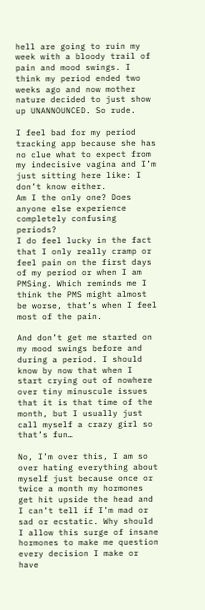hell are going to ruin my week with a bloody trail of pain and mood swings. I think my period ended two weeks ago and now mother nature decided to just show up UNANNOUNCED. So rude.

I feel bad for my period tracking app because she has no clue what to expect from my indecisive vagina and I’m just sitting here like: I don’t know either.
Am I the only one? Does anyone else experience completely confusing periods?
I do feel lucky in the fact that I only really cramp or feel pain on the first days of my period or when I am PMSing. Which reminds me I think the PMS might almost be worse, that’s when I feel most of the pain.

And don’t get me started on my mood swings before and during a period. I should know by now that when I start crying out of nowhere over tiny minuscule issues that it is that time of the month, but I usually just call myself a crazy girl so that’s fun…

No, I’m over this, I am so over hating everything about myself just because once or twice a month my hormones get hit upside the head and I can’t tell if I’m mad or sad or ecstatic. Why should I allow this surge of insane hormones to make me question every decision I make or have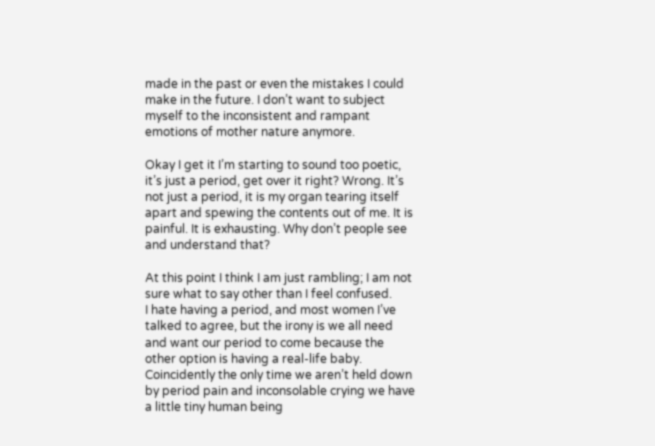made in the past or even the mistakes I could make in the future. I don’t want to subject myself to the inconsistent and rampant emotions of mother nature anymore.

Okay I get it I’m starting to sound too poetic, it’s just a period, get over it right? Wrong. It’s not just a period, it is my organ tearing itself apart and spewing the contents out of me. It is painful. It is exhausting. Why don’t people see and understand that?

At this point I think I am just rambling; I am not sure what to say other than I feel confused.
I hate having a period, and most women I’ve talked to agree, but the irony is we all need and want our period to come because the other option is having a real-life baby. Coincidently the only time we aren’t held down by period pain and inconsolable crying we have a little tiny human being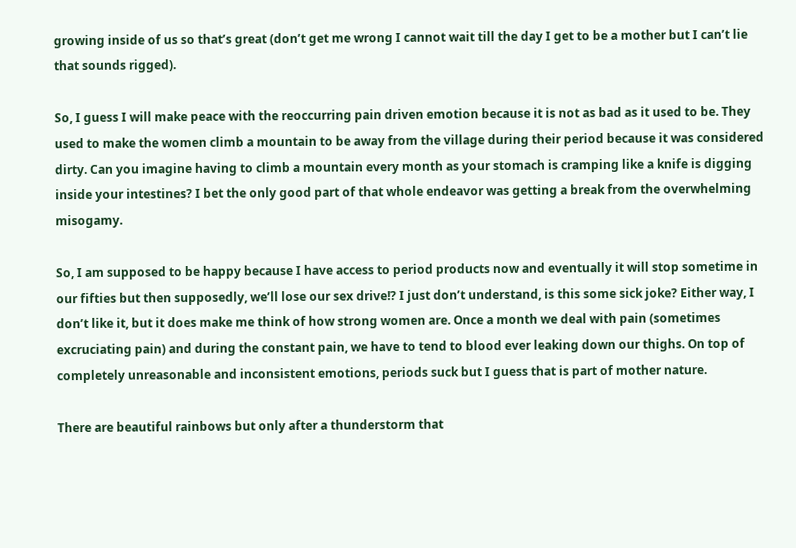growing inside of us so that’s great (don’t get me wrong I cannot wait till the day I get to be a mother but I can’t lie that sounds rigged).

So, I guess I will make peace with the reoccurring pain driven emotion because it is not as bad as it used to be. They used to make the women climb a mountain to be away from the village during their period because it was considered dirty. Can you imagine having to climb a mountain every month as your stomach is cramping like a knife is digging inside your intestines? I bet the only good part of that whole endeavor was getting a break from the overwhelming misogamy.

So, I am supposed to be happy because I have access to period products now and eventually it will stop sometime in our fifties but then supposedly, we’ll lose our sex drive!? I just don’t understand, is this some sick joke? Either way, I don’t like it, but it does make me think of how strong women are. Once a month we deal with pain (sometimes excruciating pain) and during the constant pain, we have to tend to blood ever leaking down our thighs. On top of completely unreasonable and inconsistent emotions, periods suck but I guess that is part of mother nature.

There are beautiful rainbows but only after a thunderstorm that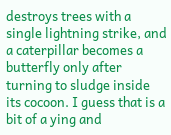destroys trees with a single lightning strike, and a caterpillar becomes a butterfly only after turning to sludge inside its cocoon. I guess that is a bit of a ying and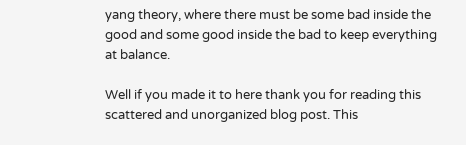yang theory, where there must be some bad inside the good and some good inside the bad to keep everything at balance.

Well if you made it to here thank you for reading this scattered and unorganized blog post. This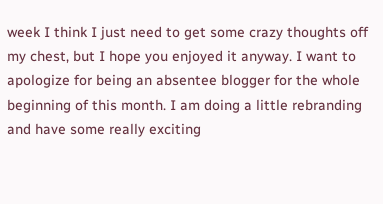week I think I just need to get some crazy thoughts off my chest, but I hope you enjoyed it anyway. I want to apologize for being an absentee blogger for the whole beginning of this month. I am doing a little rebranding and have some really exciting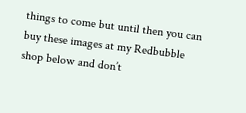things to come but until then you can buy these images at my Redbubble shop below and don’t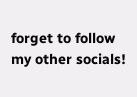forget to follow my other socials!